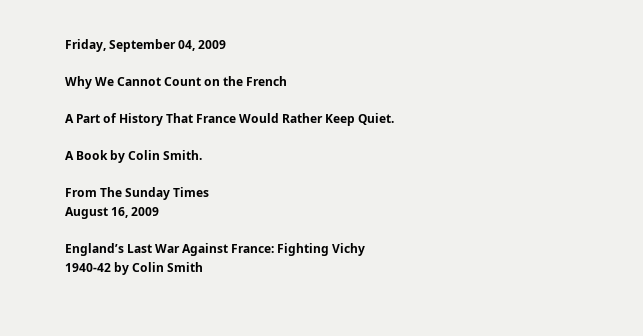Friday, September 04, 2009

Why We Cannot Count on the French

A Part of History That France Would Rather Keep Quiet.

A Book by Colin Smith.

From The Sunday Times
August 16, 2009

England’s Last War Against France: Fighting Vichy 1940-42 by Colin Smith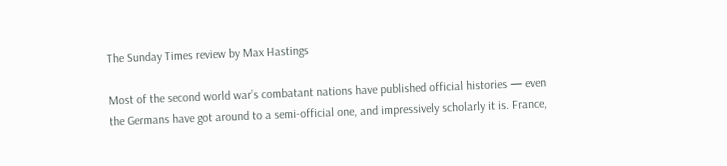The Sunday Times review by Max Hastings

Most of the second world war’s combatant nations have published official histories — even the Germans have got around to a semi-official one, and impressively scholarly it is. France,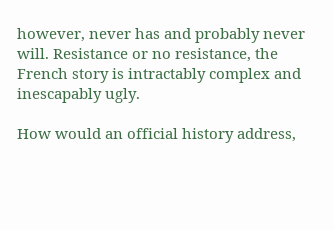however, never has and probably never will. Resistance or no resistance, the French story is intractably complex and inescapably ugly.

How would an official history address,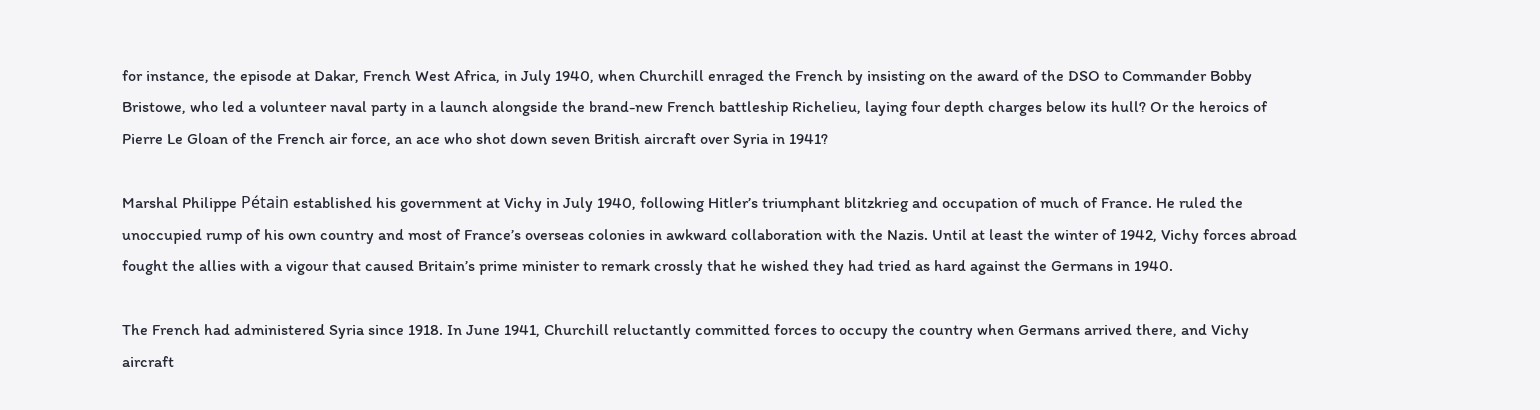for instance, the episode at Dakar, French West Africa, in July 1940, when Churchill enraged the French by insisting on the award of the DSO to Commander Bobby Bristowe, who led a volunteer naval party in a launch alongside the brand-new French battleship Richelieu, laying four depth charges below its hull? Or the heroics of Pierre Le Gloan of the French air force, an ace who shot down seven British aircraft over Syria in 1941?

Marshal Philippe Pétain established his government at Vichy in July 1940, following Hitler’s triumphant blitzkrieg and occupation of much of France. He ruled the unoccupied rump of his own country and most of France’s overseas colonies in awkward collaboration with the Nazis. Until at least the winter of 1942, Vichy forces abroad fought the allies with a vigour that caused Britain’s prime minister to remark crossly that he wished they had tried as hard against the Germans in 1940.

The French had administered Syria since 1918. In June 1941, Churchill reluctantly committed forces to occupy the country when Germans arrived there, and Vichy aircraft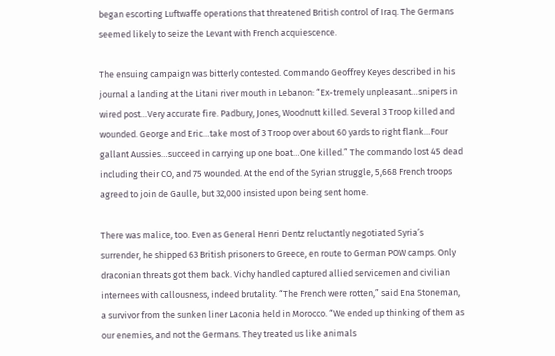began escorting Luftwaffe operations that threatened British control of Iraq. The Germans seemed likely to seize the Levant with French acquiescence.

The ensuing campaign was bitterly contested. Commando Geoffrey Keyes described in his journal a landing at the Litani river mouth in Lebanon: “Ex-tremely unpleasant…snipers in wired post…Very accurate fire. Padbury, Jones, Woodnutt killed. Several 3 Troop killed and wounded. George and Eric…take most of 3 Troop over about 60 yards to right flank…Four gallant Aussies…succeed in carrying up one boat…One killed.” The commando lost 45 dead including their CO, and 75 wounded. At the end of the Syrian struggle, 5,668 French troops agreed to join de Gaulle, but 32,000 insisted upon being sent home.

There was malice, too. Even as General Henri Dentz reluctantly negotiated Syria’s surrender, he shipped 63 British prisoners to Greece, en route to German POW camps. Only draconian threats got them back. Vichy handled captured allied servicemen and civilian internees with callousness, indeed brutality. “The French were rotten,” said Ena Stoneman, a survivor from the sunken liner Laconia held in Morocco. “We ended up thinking of them as our enemies, and not the Germans. They treated us like animals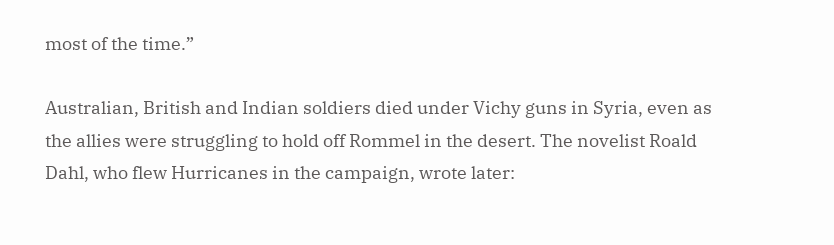most of the time.”

Australian, British and Indian soldiers died under Vichy guns in Syria, even as the allies were struggling to hold off Rommel in the desert. The novelist Roald Dahl, who flew Hurricanes in the campaign, wrote later: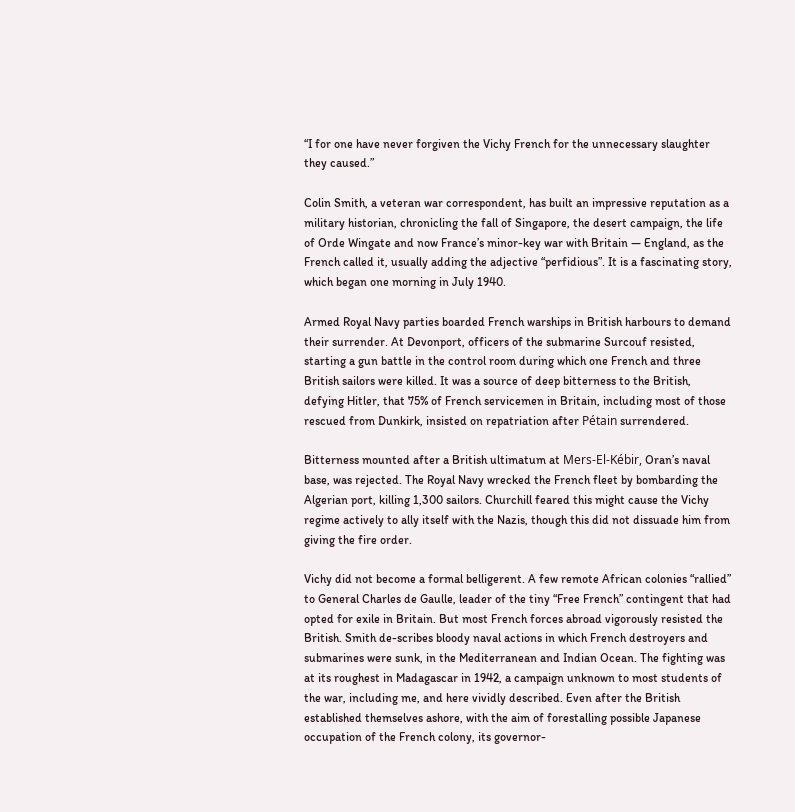“I for one have never forgiven the Vichy French for the unnecessary slaughter they caused.”

Colin Smith, a veteran war correspondent, has built an impressive reputation as a military historian, chronicling the fall of Singapore, the desert campaign, the life of Orde Wingate and now France’s minor-key war with Britain — England, as the French called it, usually adding the adjective “perfidious”. It is a fascinating story, which began one morning in July 1940.

Armed Royal Navy parties boarded French warships in British harbours to demand their surrender. At Devonport, officers of the submarine Surcouf resisted, starting a gun battle in the control room during which one French and three British sailors were killed. It was a source of deep bitterness to the British, defying Hitler, that 75% of French servicemen in Britain, including most of those rescued from Dunkirk, insisted on repatriation after Pétain surrendered.

Bitterness mounted after a British ultimatum at Mers-El-Kébir, Oran’s naval base, was rejected. The Royal Navy wrecked the French fleet by bombarding the Algerian port, killing 1,300 sailors. Churchill feared this might cause the Vichy regime actively to ally itself with the Nazis, though this did not dissuade him from giving the fire order.

Vichy did not become a formal belligerent. A few remote African colonies “rallied” to General Charles de Gaulle, leader of the tiny “Free French” contingent that had opted for exile in Britain. But most French forces abroad vigorously resisted the British. Smith de-scribes bloody naval actions in which French destroyers and submarines were sunk, in the Mediterranean and Indian Ocean. The fighting was at its roughest in Madagascar in 1942, a campaign unknown to most students of the war, including me, and here vividly described. Even after the British established themselves ashore, with the aim of forestalling possible Japanese occupation of the French colony, its governor-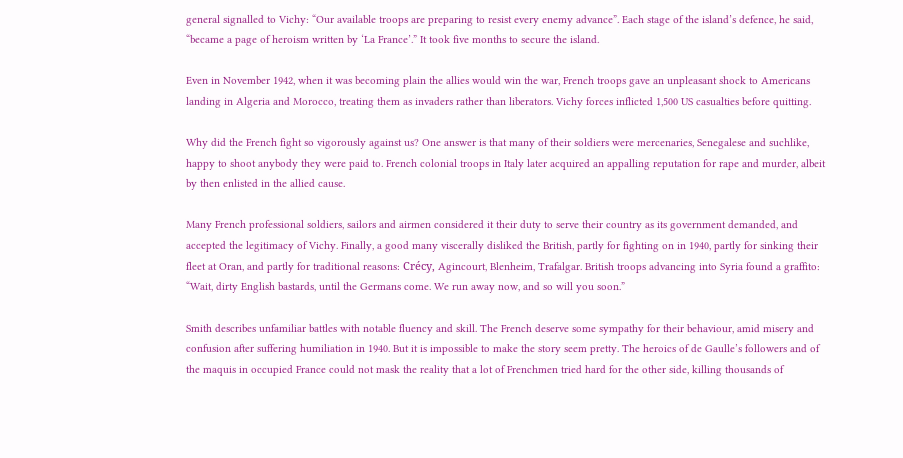general signalled to Vichy: “Our available troops are preparing to resist every enemy advance”. Each stage of the island’s defence, he said, “became a page of heroism written by ‘La France’.” It took five months to secure the island.

Even in November 1942, when it was becoming plain the allies would win the war, French troops gave an unpleasant shock to Americans landing in Algeria and Morocco, treating them as invaders rather than liberators. Vichy forces inflicted 1,500 US casualties before quitting.

Why did the French fight so vigorously against us? One answer is that many of their soldiers were mercenaries, Senegalese and suchlike, happy to shoot anybody they were paid to. French colonial troops in Italy later acquired an appalling reputation for rape and murder, albeit by then enlisted in the allied cause.

Many French professional soldiers, sailors and airmen considered it their duty to serve their country as its government demanded, and accepted the legitimacy of Vichy. Finally, a good many viscerally disliked the British, partly for fighting on in 1940, partly for sinking their fleet at Oran, and partly for traditional reasons: Crécy, Agincourt, Blenheim, Trafalgar. British troops advancing into Syria found a graffito: “Wait, dirty English bastards, until the Germans come. We run away now, and so will you soon.”

Smith describes unfamiliar battles with notable fluency and skill. The French deserve some sympathy for their behaviour, amid misery and confusion after suffering humiliation in 1940. But it is impossible to make the story seem pretty. The heroics of de Gaulle’s followers and of the maquis in occupied France could not mask the reality that a lot of Frenchmen tried hard for the other side, killing thousands of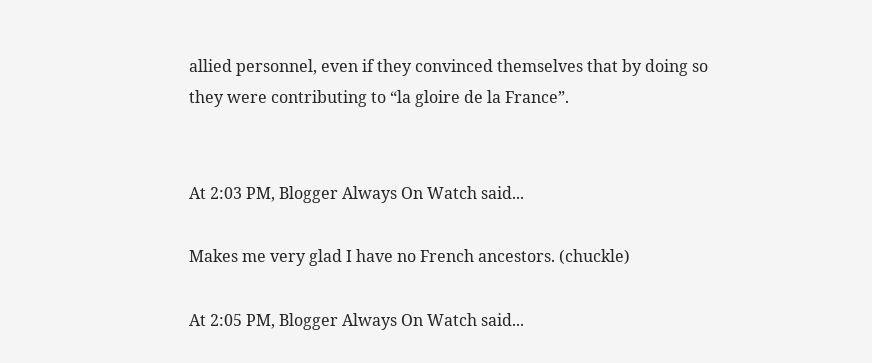allied personnel, even if they convinced themselves that by doing so they were contributing to “la gloire de la France”.


At 2:03 PM, Blogger Always On Watch said...

Makes me very glad I have no French ancestors. (chuckle)

At 2:05 PM, Blogger Always On Watch said...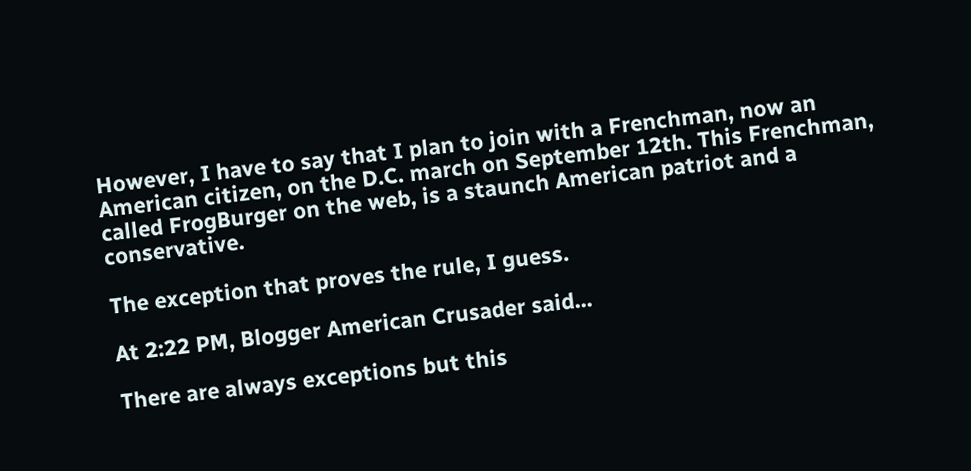However, I have to say that I plan to join with a Frenchman, now an American citizen, on the D.C. march on September 12th. This Frenchman, called FrogBurger on the web, is a staunch American patriot and a conservative.

The exception that proves the rule, I guess.

At 2:22 PM, Blogger American Crusader said...

There are always exceptions but this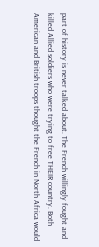part of history is never talked about. The French willingly fought and killed Allied soldiers who were trying to free THEIR country. Both American and British troops thought the French in North Africa would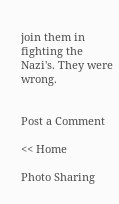join them in fighting the Nazi's. They were wrong.


Post a Comment

<< Home

Photo Sharing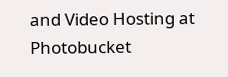and Video Hosting at Photobucket